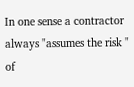In one sense a contractor always "assumes the risk " of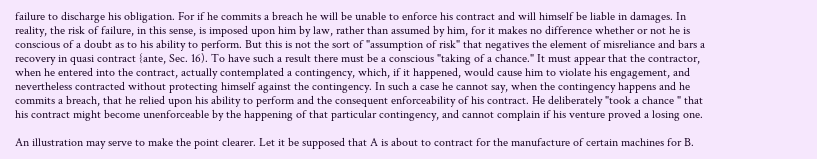failure to discharge his obligation. For if he commits a breach he will be unable to enforce his contract and will himself be liable in damages. In reality, the risk of failure, in this sense, is imposed upon him by law, rather than assumed by him, for it makes no difference whether or not he is conscious of a doubt as to his ability to perform. But this is not the sort of "assumption of risk" that negatives the element of misreliance and bars a recovery in quasi contract {ante, Sec. 16). To have such a result there must be a conscious "taking of a chance." It must appear that the contractor, when he entered into the contract, actually contemplated a contingency, which, if it happened, would cause him to violate his engagement, and nevertheless contracted without protecting himself against the contingency. In such a case he cannot say, when the contingency happens and he commits a breach, that he relied upon his ability to perform and the consequent enforceability of his contract. He deliberately "took a chance " that his contract might become unenforceable by the happening of that particular contingency, and cannot complain if his venture proved a losing one.

An illustration may serve to make the point clearer. Let it be supposed that A is about to contract for the manufacture of certain machines for B.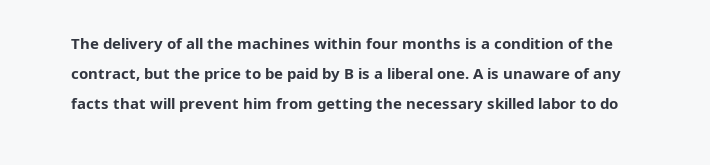The delivery of all the machines within four months is a condition of the contract, but the price to be paid by B is a liberal one. A is unaware of any facts that will prevent him from getting the necessary skilled labor to do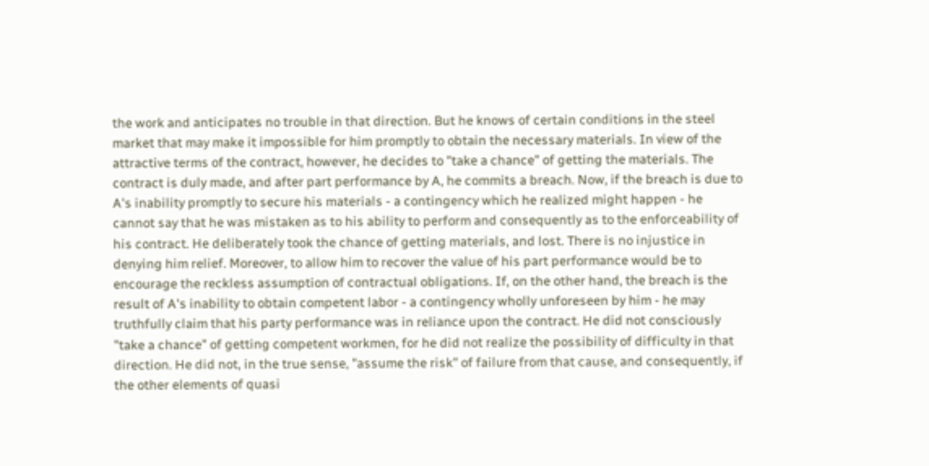the work and anticipates no trouble in that direction. But he knows of certain conditions in the steel market that may make it impossible for him promptly to obtain the necessary materials. In view of the attractive terms of the contract, however, he decides to "take a chance" of getting the materials. The contract is duly made, and after part performance by A, he commits a breach. Now, if the breach is due to A's inability promptly to secure his materials - a contingency which he realized might happen - he cannot say that he was mistaken as to his ability to perform and consequently as to the enforceability of his contract. He deliberately took the chance of getting materials, and lost. There is no injustice in denying him relief. Moreover, to allow him to recover the value of his part performance would be to encourage the reckless assumption of contractual obligations. If, on the other hand, the breach is the result of A's inability to obtain competent labor - a contingency wholly unforeseen by him - he may truthfully claim that his party performance was in reliance upon the contract. He did not consciously "take a chance" of getting competent workmen, for he did not realize the possibility of difficulty in that direction. He did not, in the true sense, "assume the risk" of failure from that cause, and consequently, if the other elements of quasi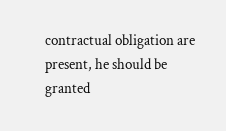contractual obligation are present, he should be granted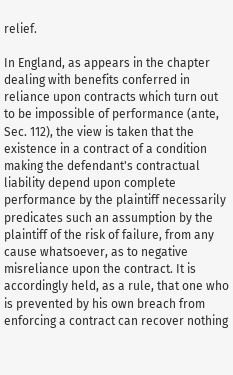relief.

In England, as appears in the chapter dealing with benefits conferred in reliance upon contracts which turn out to be impossible of performance (ante, Sec. 112), the view is taken that the existence in a contract of a condition making the defendant's contractual liability depend upon complete performance by the plaintiff necessarily predicates such an assumption by the plaintiff of the risk of failure, from any cause whatsoever, as to negative misreliance upon the contract. It is accordingly held, as a rule, that one who is prevented by his own breach from enforcing a contract can recover nothing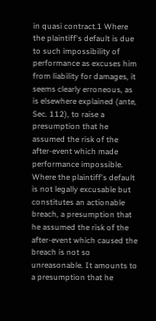in quasi contract.1 Where the plaintiff's default is due to such impossibility of performance as excuses him from liability for damages, it seems clearly erroneous, as is elsewhere explained (ante, Sec. 112), to raise a presumption that he assumed the risk of the after-event which made performance impossible. Where the plaintiff's default is not legally excusable but constitutes an actionable breach, a presumption that he assumed the risk of the after-event which caused the breach is not so unreasonable. It amounts to a presumption that he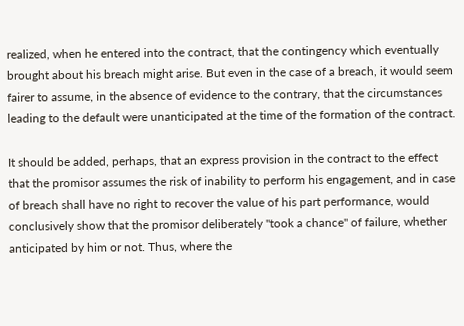realized, when he entered into the contract, that the contingency which eventually brought about his breach might arise. But even in the case of a breach, it would seem fairer to assume, in the absence of evidence to the contrary, that the circumstances leading to the default were unanticipated at the time of the formation of the contract.

It should be added, perhaps, that an express provision in the contract to the effect that the promisor assumes the risk of inability to perform his engagement, and in case of breach shall have no right to recover the value of his part performance, would conclusively show that the promisor deliberately "took a chance" of failure, whether anticipated by him or not. Thus, where the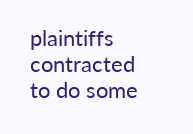plaintiffs contracted to do some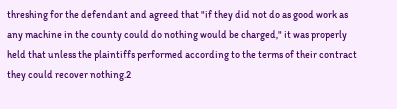threshing for the defendant and agreed that "if they did not do as good work as any machine in the county could do nothing would be charged," it was properly held that unless the plaintiffs performed according to the terms of their contract they could recover nothing.2